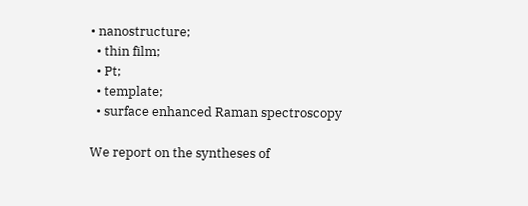• nanostructure;
  • thin film;
  • Pt;
  • template;
  • surface enhanced Raman spectroscopy

We report on the syntheses of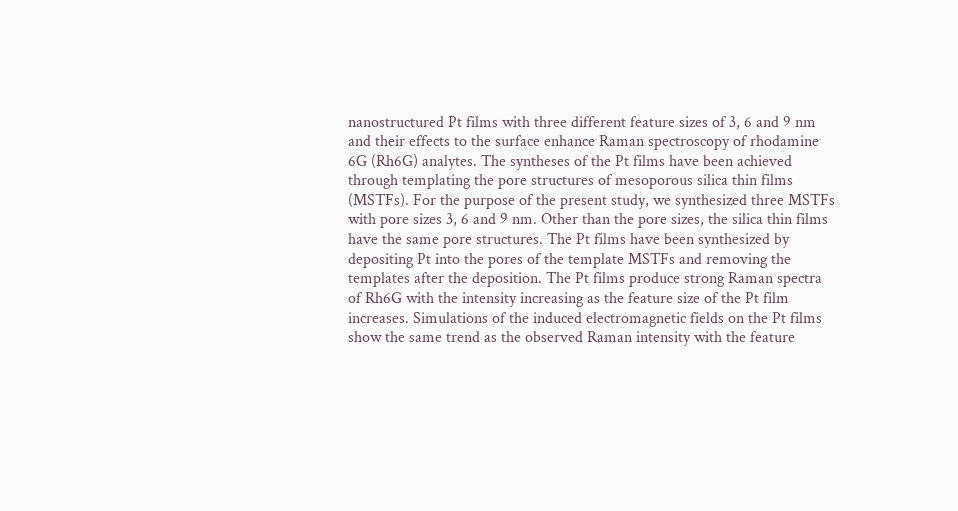nanostructured Pt films with three different feature sizes of 3, 6 and 9 nm and their effects to the surface enhance Raman spectroscopy of rhodamine 6G (Rh6G) analytes. The syntheses of the Pt films have been achieved through templating the pore structures of mesoporous silica thin films (MSTFs). For the purpose of the present study, we synthesized three MSTFs with pore sizes 3, 6 and 9 nm. Other than the pore sizes, the silica thin films have the same pore structures. The Pt films have been synthesized by depositing Pt into the pores of the template MSTFs and removing the templates after the deposition. The Pt films produce strong Raman spectra of Rh6G with the intensity increasing as the feature size of the Pt film increases. Simulations of the induced electromagnetic fields on the Pt films show the same trend as the observed Raman intensity with the feature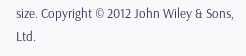size. Copyright © 2012 John Wiley & Sons, Ltd.